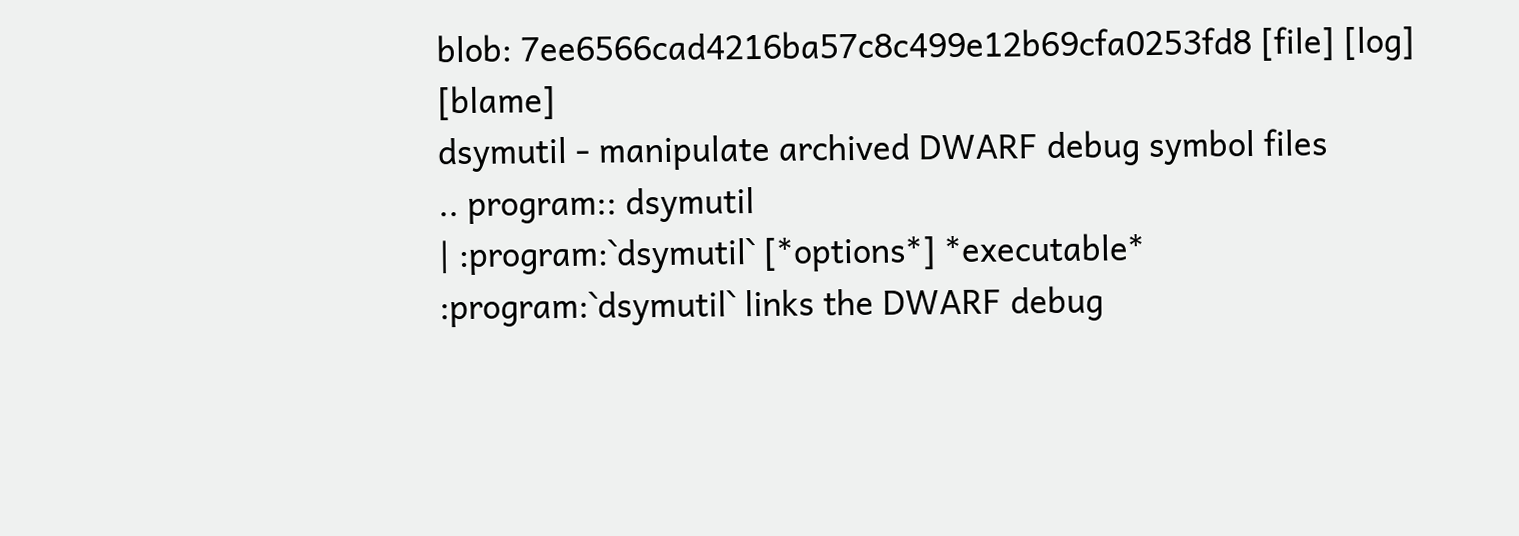blob: 7ee6566cad4216ba57c8c499e12b69cfa0253fd8 [file] [log] [blame]
dsymutil - manipulate archived DWARF debug symbol files
.. program:: dsymutil
| :program:`dsymutil` [*options*] *executable*
:program:`dsymutil` links the DWARF debug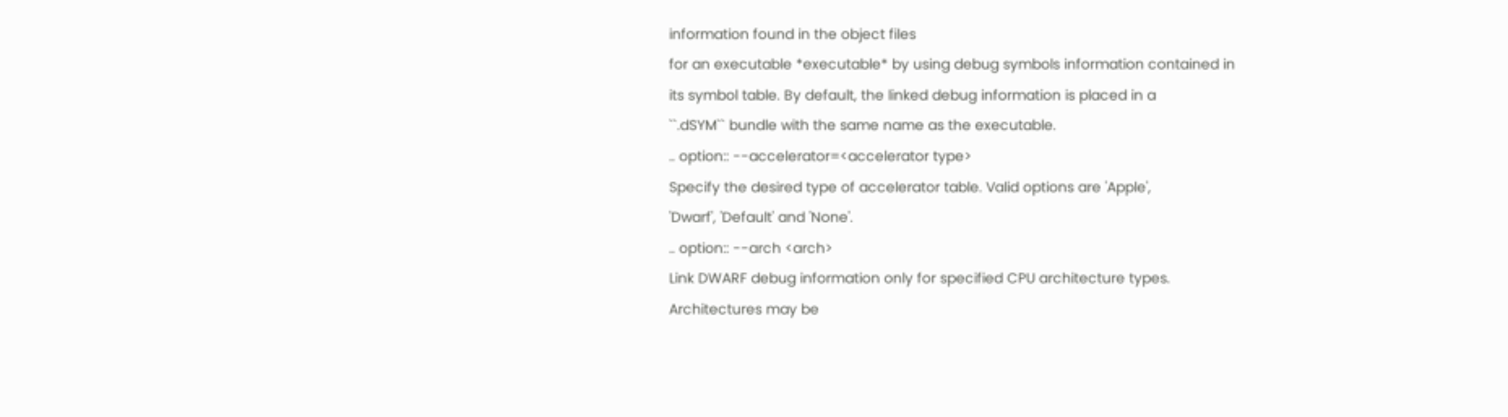information found in the object files
for an executable *executable* by using debug symbols information contained in
its symbol table. By default, the linked debug information is placed in a
``.dSYM`` bundle with the same name as the executable.
.. option:: --accelerator=<accelerator type>
Specify the desired type of accelerator table. Valid options are 'Apple',
'Dwarf', 'Default' and 'None'.
.. option:: --arch <arch>
Link DWARF debug information only for specified CPU architecture types.
Architectures may be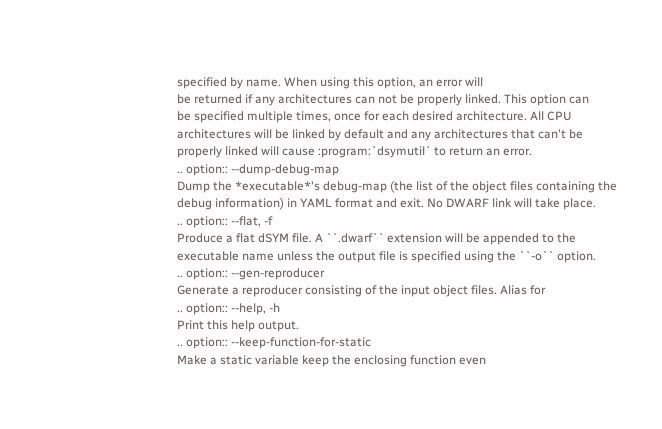specified by name. When using this option, an error will
be returned if any architectures can not be properly linked. This option can
be specified multiple times, once for each desired architecture. All CPU
architectures will be linked by default and any architectures that can't be
properly linked will cause :program:`dsymutil` to return an error.
.. option:: --dump-debug-map
Dump the *executable*'s debug-map (the list of the object files containing the
debug information) in YAML format and exit. No DWARF link will take place.
.. option:: --flat, -f
Produce a flat dSYM file. A ``.dwarf`` extension will be appended to the
executable name unless the output file is specified using the ``-o`` option.
.. option:: --gen-reproducer
Generate a reproducer consisting of the input object files. Alias for
.. option:: --help, -h
Print this help output.
.. option:: --keep-function-for-static
Make a static variable keep the enclosing function even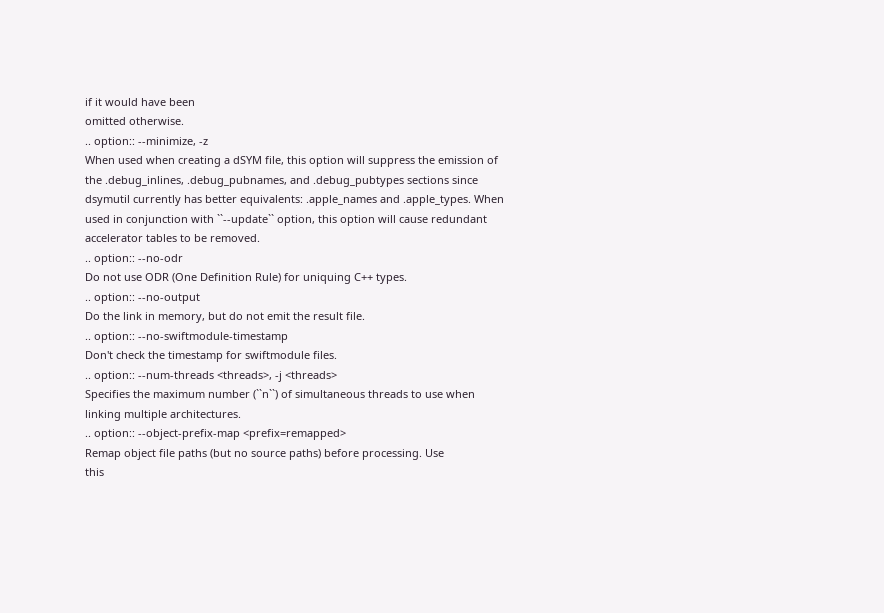if it would have been
omitted otherwise.
.. option:: --minimize, -z
When used when creating a dSYM file, this option will suppress the emission of
the .debug_inlines, .debug_pubnames, and .debug_pubtypes sections since
dsymutil currently has better equivalents: .apple_names and .apple_types. When
used in conjunction with ``--update`` option, this option will cause redundant
accelerator tables to be removed.
.. option:: --no-odr
Do not use ODR (One Definition Rule) for uniquing C++ types.
.. option:: --no-output
Do the link in memory, but do not emit the result file.
.. option:: --no-swiftmodule-timestamp
Don't check the timestamp for swiftmodule files.
.. option:: --num-threads <threads>, -j <threads>
Specifies the maximum number (``n``) of simultaneous threads to use when
linking multiple architectures.
.. option:: --object-prefix-map <prefix=remapped>
Remap object file paths (but no source paths) before processing. Use
this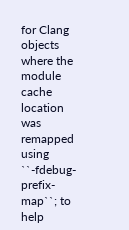for Clang objects where the module cache location was remapped using
``-fdebug-prefix-map``; to help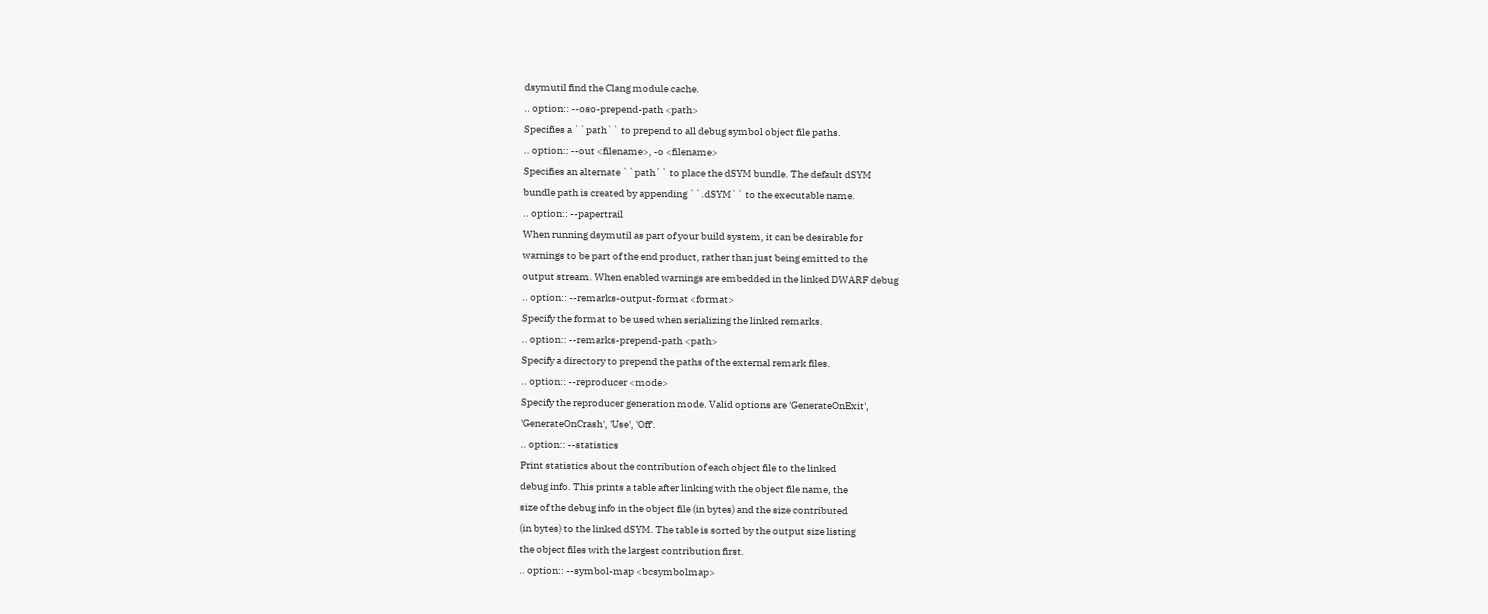dsymutil find the Clang module cache.
.. option:: --oso-prepend-path <path>
Specifies a ``path`` to prepend to all debug symbol object file paths.
.. option:: --out <filename>, -o <filename>
Specifies an alternate ``path`` to place the dSYM bundle. The default dSYM
bundle path is created by appending ``.dSYM`` to the executable name.
.. option:: --papertrail
When running dsymutil as part of your build system, it can be desirable for
warnings to be part of the end product, rather than just being emitted to the
output stream. When enabled warnings are embedded in the linked DWARF debug
.. option:: --remarks-output-format <format>
Specify the format to be used when serializing the linked remarks.
.. option:: --remarks-prepend-path <path>
Specify a directory to prepend the paths of the external remark files.
.. option:: --reproducer <mode>
Specify the reproducer generation mode. Valid options are 'GenerateOnExit',
'GenerateOnCrash', 'Use', 'Off'.
.. option:: --statistics
Print statistics about the contribution of each object file to the linked
debug info. This prints a table after linking with the object file name, the
size of the debug info in the object file (in bytes) and the size contributed
(in bytes) to the linked dSYM. The table is sorted by the output size listing
the object files with the largest contribution first.
.. option:: --symbol-map <bcsymbolmap>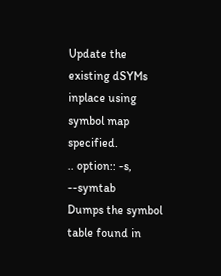Update the existing dSYMs inplace using symbol map specified.
.. option:: -s, --symtab
Dumps the symbol table found in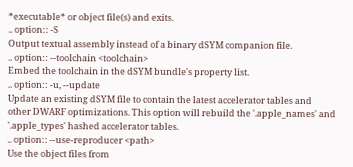*executable* or object file(s) and exits.
.. option:: -S
Output textual assembly instead of a binary dSYM companion file.
.. option:: --toolchain <toolchain>
Embed the toolchain in the dSYM bundle's property list.
.. option:: -u, --update
Update an existing dSYM file to contain the latest accelerator tables and
other DWARF optimizations. This option will rebuild the '.apple_names' and
'.apple_types' hashed accelerator tables.
.. option:: --use-reproducer <path>
Use the object files from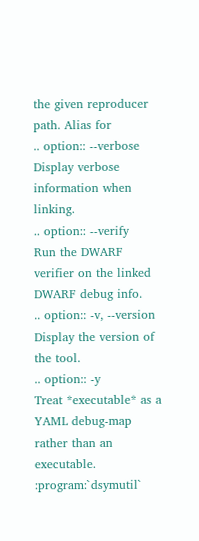the given reproducer path. Alias for
.. option:: --verbose
Display verbose information when linking.
.. option:: --verify
Run the DWARF verifier on the linked DWARF debug info.
.. option:: -v, --version
Display the version of the tool.
.. option:: -y
Treat *executable* as a YAML debug-map rather than an executable.
:program:`dsymutil`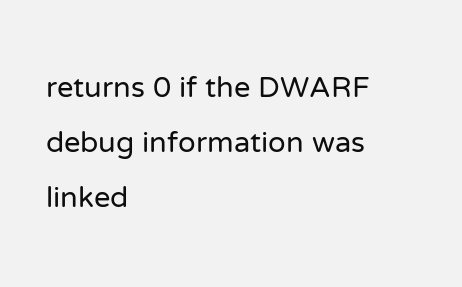returns 0 if the DWARF debug information was linked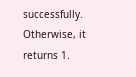successfully. Otherwise, it returns 1.